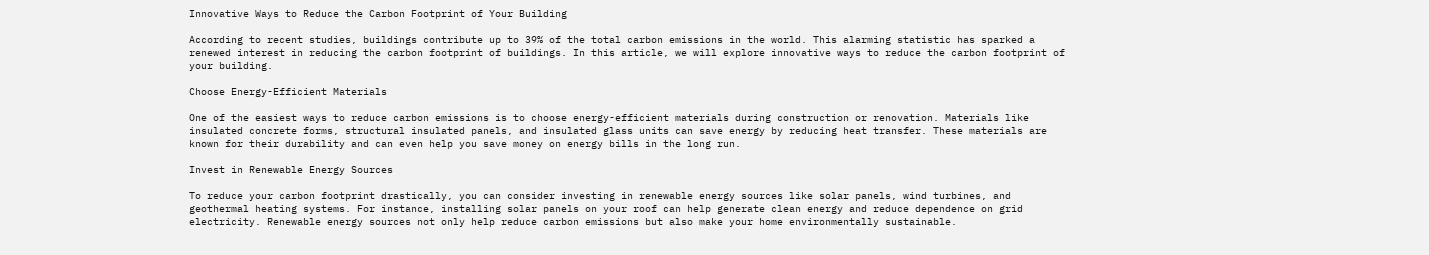Innovative Ways to Reduce the Carbon Footprint of Your Building

According to recent studies, buildings contribute up to 39% of the total carbon emissions in the world. This alarming statistic has sparked a renewed interest in reducing the carbon footprint of buildings. In this article, we will explore innovative ways to reduce the carbon footprint of your building.

Choose Energy-Efficient Materials

One of the easiest ways to reduce carbon emissions is to choose energy-efficient materials during construction or renovation. Materials like insulated concrete forms, structural insulated panels, and insulated glass units can save energy by reducing heat transfer. These materials are known for their durability and can even help you save money on energy bills in the long run.

Invest in Renewable Energy Sources

To reduce your carbon footprint drastically, you can consider investing in renewable energy sources like solar panels, wind turbines, and geothermal heating systems. For instance, installing solar panels on your roof can help generate clean energy and reduce dependence on grid electricity. Renewable energy sources not only help reduce carbon emissions but also make your home environmentally sustainable.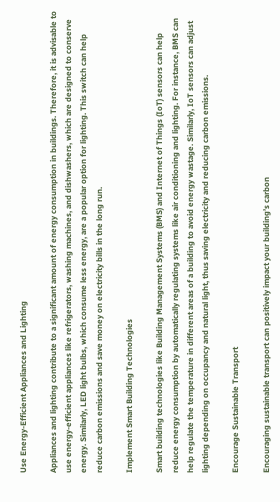Use Energy-Efficient Appliances and Lighting

Appliances and lighting contribute to a significant amount of energy consumption in buildings. Therefore, it is advisable to use energy-efficient appliances like refrigerators, washing machines, and dishwashers, which are designed to conserve energy. Similarly, LED light bulbs, which consume less energy, are a popular option for lighting. This switch can help reduce carbon emissions and save money on electricity bills in the long run.

Implement Smart Building Technologies

Smart building technologies like Building Management Systems (BMS) and Internet of Things (IoT) sensors can help reduce energy consumption by automatically regulating systems like air conditioning and lighting. For instance, BMS can help regulate the temperature in different areas of a building to avoid energy wastage. Similarly, IoT sensors can adjust lighting depending on occupancy and natural light, thus saving electricity and reducing carbon emissions.

Encourage Sustainable Transport

Encouraging sustainable transport can positively impact your building’s carbon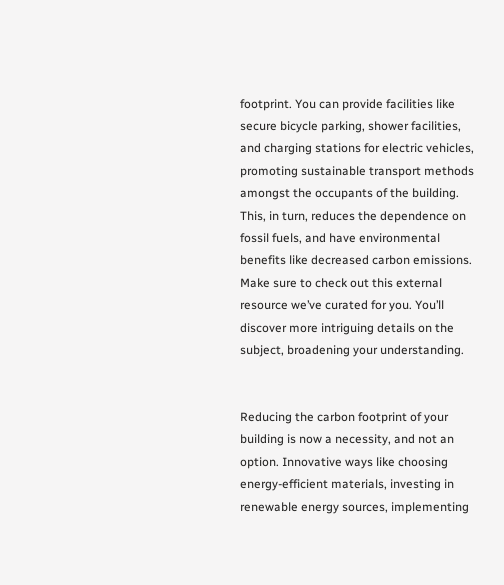footprint. You can provide facilities like secure bicycle parking, shower facilities, and charging stations for electric vehicles, promoting sustainable transport methods amongst the occupants of the building. This, in turn, reduces the dependence on fossil fuels, and have environmental benefits like decreased carbon emissions. Make sure to check out this external resource we’ve curated for you. You’ll discover more intriguing details on the subject, broadening your understanding.


Reducing the carbon footprint of your building is now a necessity, and not an option. Innovative ways like choosing energy-efficient materials, investing in renewable energy sources, implementing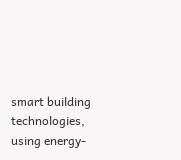smart building technologies, using energy-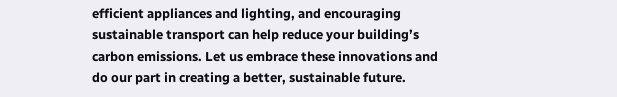efficient appliances and lighting, and encouraging sustainable transport can help reduce your building’s carbon emissions. Let us embrace these innovations and do our part in creating a better, sustainable future.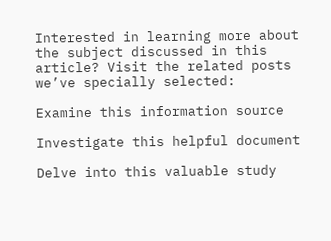Interested in learning more about the subject discussed in this article? Visit the related posts we’ve specially selected:

Examine this information source

Investigate this helpful document

Delve into this valuable study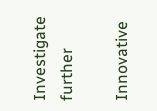Investigate further

Innovative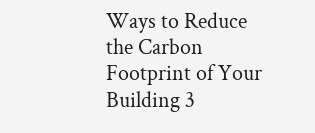Ways to Reduce the Carbon Footprint of Your Building 3